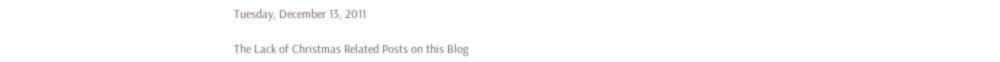Tuesday, December 13, 2011

The Lack of Christmas Related Posts on this Blog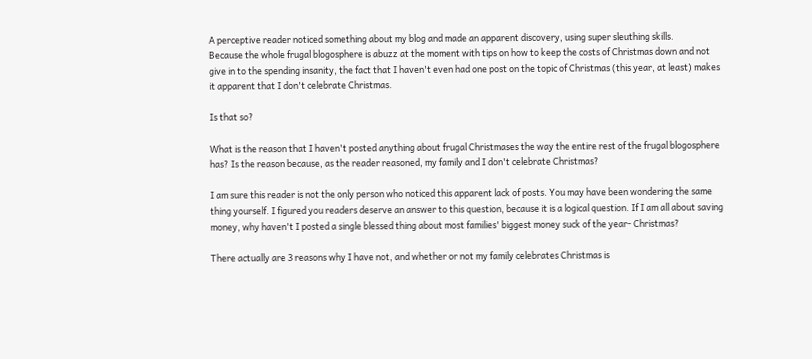A perceptive reader noticed something about my blog and made an apparent discovery, using super sleuthing skills.
Because the whole frugal blogosphere is abuzz at the moment with tips on how to keep the costs of Christmas down and not give in to the spending insanity, the fact that I haven't even had one post on the topic of Christmas (this year, at least) makes it apparent that I don't celebrate Christmas.

Is that so?

What is the reason that I haven't posted anything about frugal Christmases the way the entire rest of the frugal blogosphere has? Is the reason because, as the reader reasoned, my family and I don't celebrate Christmas?

I am sure this reader is not the only person who noticed this apparent lack of posts. You may have been wondering the same thing yourself. I figured you readers deserve an answer to this question, because it is a logical question. If I am all about saving money, why haven't I posted a single blessed thing about most families' biggest money suck of the year- Christmas?

There actually are 3 reasons why I have not, and whether or not my family celebrates Christmas is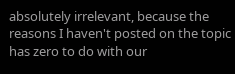absolutely irrelevant, because the reasons I haven't posted on the topic has zero to do with our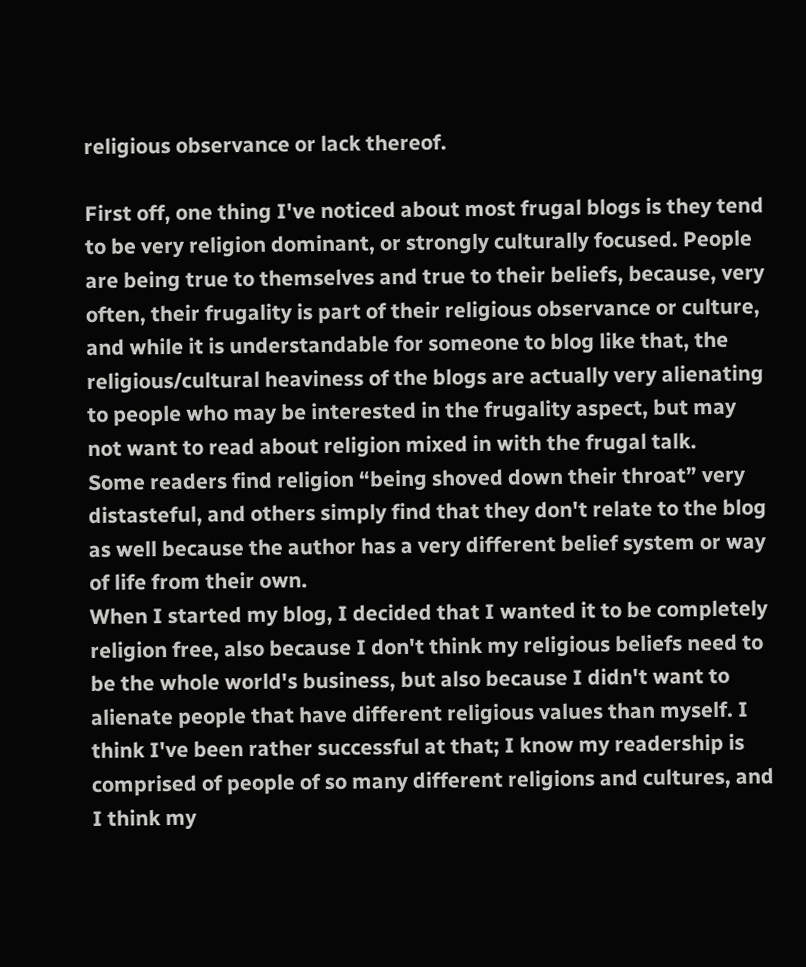religious observance or lack thereof.

First off, one thing I've noticed about most frugal blogs is they tend to be very religion dominant, or strongly culturally focused. People are being true to themselves and true to their beliefs, because, very often, their frugality is part of their religious observance or culture, and while it is understandable for someone to blog like that, the religious/cultural heaviness of the blogs are actually very alienating to people who may be interested in the frugality aspect, but may not want to read about religion mixed in with the frugal talk.
Some readers find religion “being shoved down their throat” very distasteful, and others simply find that they don't relate to the blog as well because the author has a very different belief system or way of life from their own.
When I started my blog, I decided that I wanted it to be completely religion free, also because I don't think my religious beliefs need to be the whole world's business, but also because I didn't want to alienate people that have different religious values than myself. I think I've been rather successful at that; I know my readership is comprised of people of so many different religions and cultures, and I think my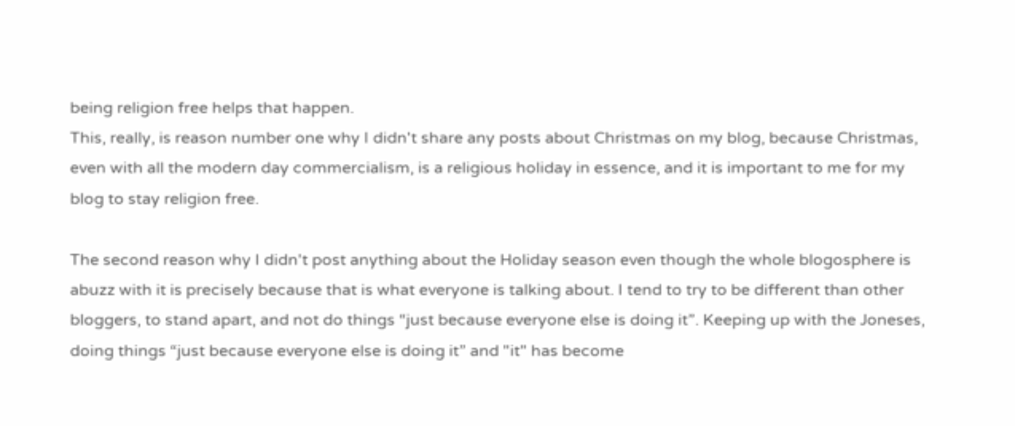being religion free helps that happen.
This, really, is reason number one why I didn't share any posts about Christmas on my blog, because Christmas, even with all the modern day commercialism, is a religious holiday in essence, and it is important to me for my blog to stay religion free.

The second reason why I didn't post anything about the Holiday season even though the whole blogosphere is abuzz with it is precisely because that is what everyone is talking about. I tend to try to be different than other bloggers, to stand apart, and not do things “just because everyone else is doing it”. Keeping up with the Joneses, doing things “just because everyone else is doing it” and "it" has become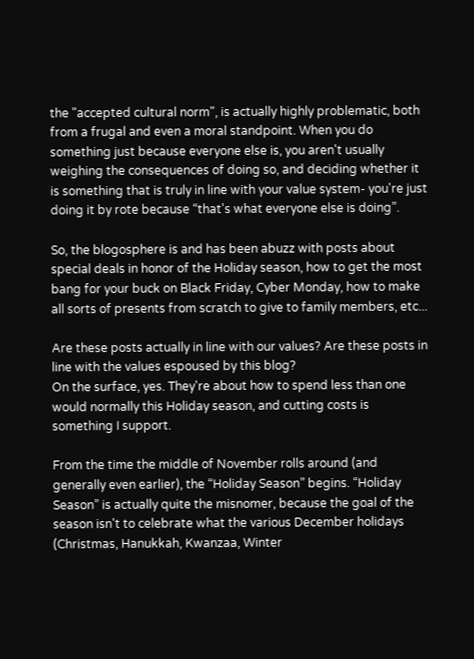the "accepted cultural norm", is actually highly problematic, both from a frugal and even a moral standpoint. When you do something just because everyone else is, you aren't usually weighing the consequences of doing so, and deciding whether it is something that is truly in line with your value system- you're just doing it by rote because “that's what everyone else is doing”.

So, the blogosphere is and has been abuzz with posts about special deals in honor of the Holiday season, how to get the most bang for your buck on Black Friday, Cyber Monday, how to make all sorts of presents from scratch to give to family members, etc...

Are these posts actually in line with our values? Are these posts in line with the values espoused by this blog?
On the surface, yes. They're about how to spend less than one would normally this Holiday season, and cutting costs is something I support.

From the time the middle of November rolls around (and generally even earlier), the “Holiday Season” begins. “Holiday Season” is actually quite the misnomer, because the goal of the season isn't to celebrate what the various December holidays (Christmas, Hanukkah, Kwanzaa, Winter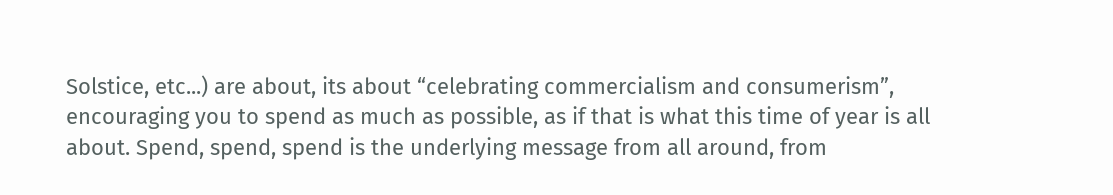Solstice, etc...) are about, its about “celebrating commercialism and consumerism”, encouraging you to spend as much as possible, as if that is what this time of year is all about. Spend, spend, spend is the underlying message from all around, from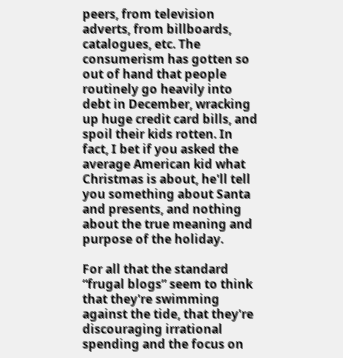peers, from television adverts, from billboards, catalogues, etc. The consumerism has gotten so out of hand that people routinely go heavily into debt in December, wracking up huge credit card bills, and spoil their kids rotten. In fact, I bet if you asked the average American kid what Christmas is about, he'll tell you something about Santa and presents, and nothing about the true meaning and purpose of the holiday.

For all that the standard “frugal blogs” seem to think that they're swimming against the tide, that they're discouraging irrational spending and the focus on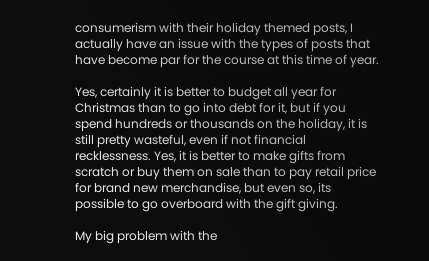consumerism with their holiday themed posts, I actually have an issue with the types of posts that have become par for the course at this time of year.

Yes, certainly it is better to budget all year for Christmas than to go into debt for it, but if you spend hundreds or thousands on the holiday, it is still pretty wasteful, even if not financial recklessness. Yes, it is better to make gifts from scratch or buy them on sale than to pay retail price for brand new merchandise, but even so, its possible to go overboard with the gift giving.

My big problem with the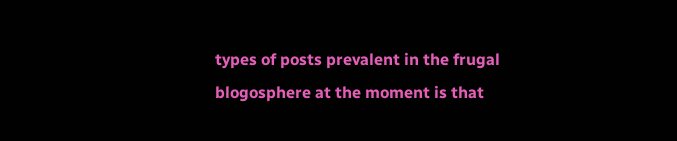types of posts prevalent in the frugal blogosphere at the moment is that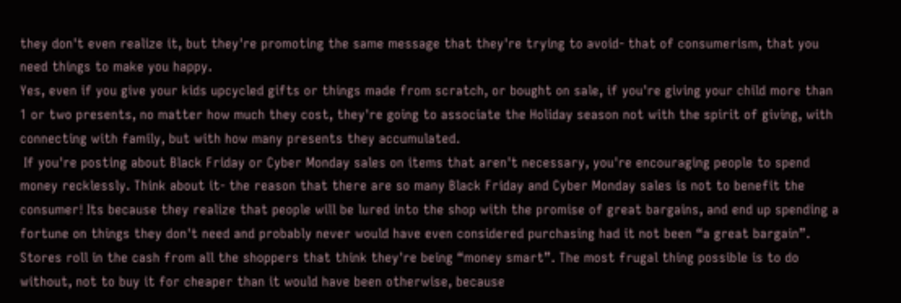they don't even realize it, but they're promoting the same message that they're trying to avoid- that of consumerism, that you need things to make you happy.
Yes, even if you give your kids upcycled gifts or things made from scratch, or bought on sale, if you're giving your child more than 1 or two presents, no matter how much they cost, they're going to associate the Holiday season not with the spirit of giving, with connecting with family, but with how many presents they accumulated.
 If you're posting about Black Friday or Cyber Monday sales on items that aren't necessary, you're encouraging people to spend money recklessly. Think about it- the reason that there are so many Black Friday and Cyber Monday sales is not to benefit the consumer! Its because they realize that people will be lured into the shop with the promise of great bargains, and end up spending a fortune on things they don't need and probably never would have even considered purchasing had it not been “a great bargain”. Stores roll in the cash from all the shoppers that think they're being “money smart”. The most frugal thing possible is to do without, not to buy it for cheaper than it would have been otherwise, because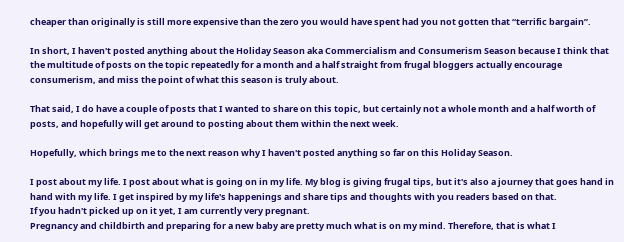cheaper than originally is still more expensive than the zero you would have spent had you not gotten that “terrific bargain”.

In short, I haven't posted anything about the Holiday Season aka Commercialism and Consumerism Season because I think that the multitude of posts on the topic repeatedly for a month and a half straight from frugal bloggers actually encourage consumerism, and miss the point of what this season is truly about.

That said, I do have a couple of posts that I wanted to share on this topic, but certainly not a whole month and a half worth of posts, and hopefully will get around to posting about them within the next week.

Hopefully, which brings me to the next reason why I haven't posted anything so far on this Holiday Season.

I post about my life. I post about what is going on in my life. My blog is giving frugal tips, but it's also a journey that goes hand in hand with my life. I get inspired by my life's happenings and share tips and thoughts with you readers based on that.
If you hadn't picked up on it yet, I am currently very pregnant.
Pregnancy and childbirth and preparing for a new baby are pretty much what is on my mind. Therefore, that is what I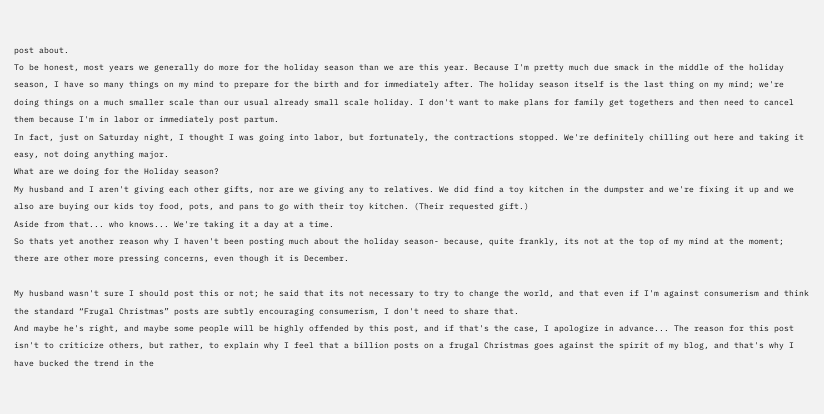post about.
To be honest, most years we generally do more for the holiday season than we are this year. Because I'm pretty much due smack in the middle of the holiday season, I have so many things on my mind to prepare for the birth and for immediately after. The holiday season itself is the last thing on my mind; we're doing things on a much smaller scale than our usual already small scale holiday. I don't want to make plans for family get togethers and then need to cancel them because I'm in labor or immediately post partum.
In fact, just on Saturday night, I thought I was going into labor, but fortunately, the contractions stopped. We're definitely chilling out here and taking it easy, not doing anything major.
What are we doing for the Holiday season?
My husband and I aren't giving each other gifts, nor are we giving any to relatives. We did find a toy kitchen in the dumpster and we're fixing it up and we also are buying our kids toy food, pots, and pans to go with their toy kitchen. (Their requested gift.)
Aside from that... who knows... We're taking it a day at a time.
So thats yet another reason why I haven't been posting much about the holiday season- because, quite frankly, its not at the top of my mind at the moment; there are other more pressing concerns, even though it is December.

My husband wasn't sure I should post this or not; he said that its not necessary to try to change the world, and that even if I'm against consumerism and think the standard “Frugal Christmas” posts are subtly encouraging consumerism, I don't need to share that.
And maybe he's right, and maybe some people will be highly offended by this post, and if that's the case, I apologize in advance... The reason for this post isn't to criticize others, but rather, to explain why I feel that a billion posts on a frugal Christmas goes against the spirit of my blog, and that's why I have bucked the trend in the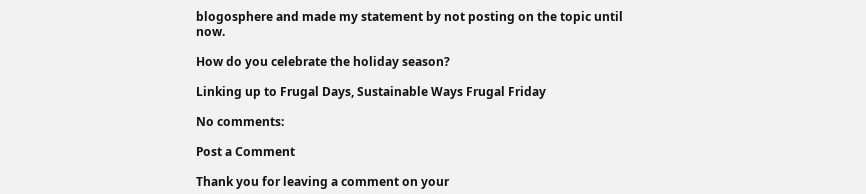blogosphere and made my statement by not posting on the topic until now.

How do you celebrate the holiday season?

Linking up to Frugal Days, Sustainable Ways Frugal Friday

No comments:

Post a Comment

Thank you for leaving a comment on your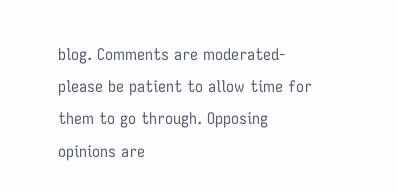blog. Comments are moderated- please be patient to allow time for them to go through. Opposing opinions are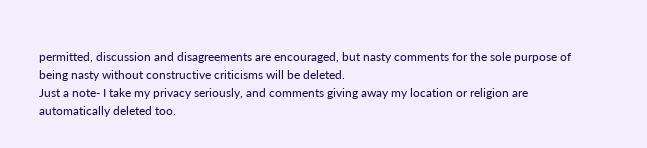permitted, discussion and disagreements are encouraged, but nasty comments for the sole purpose of being nasty without constructive criticisms will be deleted.
Just a note- I take my privacy seriously, and comments giving away my location or religion are automatically deleted too.